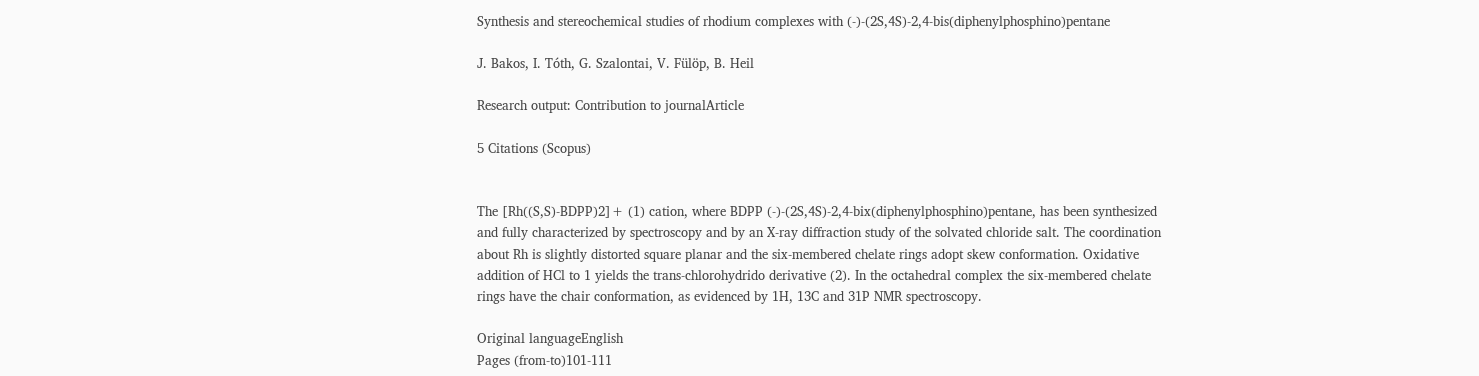Synthesis and stereochemical studies of rhodium complexes with (-)-(2S,4S)-2,4-bis(diphenylphosphino)pentane

J. Bakos, I. Tóth, G. Szalontai, V. Fülöp, B. Heil

Research output: Contribution to journalArticle

5 Citations (Scopus)


The [Rh((S,S)-BDPP)2]+ (1) cation, where BDPP (-)-(2S,4S)-2,4-bix(diphenylphosphino)pentane, has been synthesized and fully characterized by spectroscopy and by an X-ray diffraction study of the solvated chloride salt. The coordination about Rh is slightly distorted square planar and the six-membered chelate rings adopt skew conformation. Oxidative addition of HCl to 1 yields the trans-chlorohydrido derivative (2). In the octahedral complex the six-membered chelate rings have the chair conformation, as evidenced by 1H, 13C and 31P NMR spectroscopy.

Original languageEnglish
Pages (from-to)101-111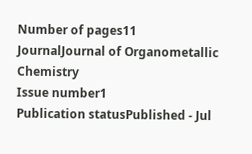Number of pages11
JournalJournal of Organometallic Chemistry
Issue number1
Publication statusPublished - Jul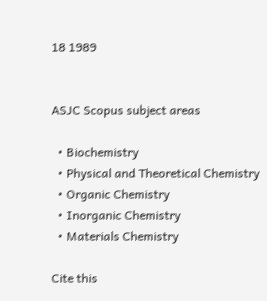18 1989


ASJC Scopus subject areas

  • Biochemistry
  • Physical and Theoretical Chemistry
  • Organic Chemistry
  • Inorganic Chemistry
  • Materials Chemistry

Cite this